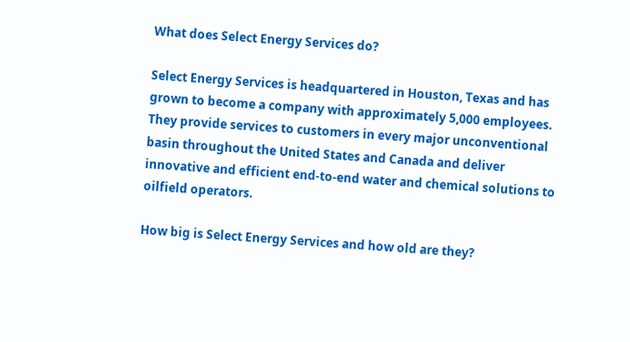What does Select Energy Services do?

Select Energy Services is headquartered in Houston, Texas and has grown to become a company with approximately 5,000 employees. They provide services to customers in every major unconventional basin throughout the United States and Canada and deliver innovative and efficient end-to-end water and chemical solutions to oilfield operators.

How big is Select Energy Services and how old are they?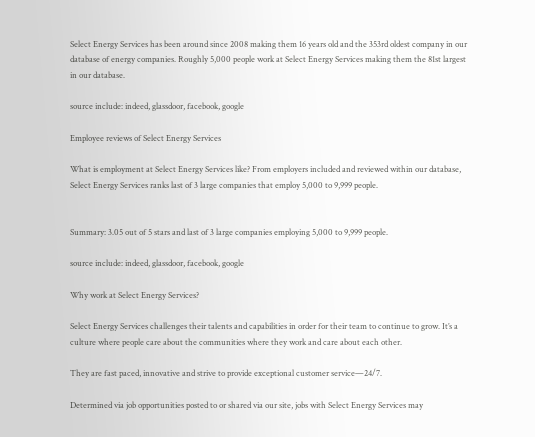Select Energy Services has been around since 2008 making them 16 years old and the 353rd oldest company in our database of energy companies. Roughly 5,000 people work at Select Energy Services making them the 81st largest in our database.

source include: indeed, glassdoor, facebook, google

Employee reviews of Select Energy Services

What is employment at Select Energy Services like? From employers included and reviewed within our database, Select Energy Services ranks last of 3 large companies that employ 5,000 to 9,999 people.


Summary: 3.05 out of 5 stars and last of 3 large companies employing 5,000 to 9,999 people.

source include: indeed, glassdoor, facebook, google

Why work at Select Energy Services?

Select Energy Services challenges their talents and capabilities in order for their team to continue to grow. It’s a culture where people care about the communities where they work and care about each other.

They are fast paced, innovative and strive to provide exceptional customer service—24/7.

Determined via job opportunities posted to or shared via our site, jobs with Select Energy Services may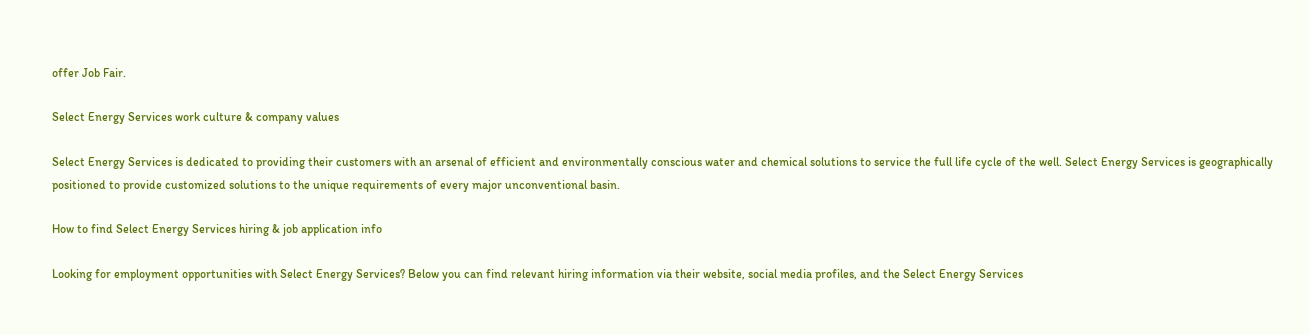offer Job Fair.

Select Energy Services work culture & company values

Select Energy Services is dedicated to providing their customers with an arsenal of efficient and environmentally conscious water and chemical solutions to service the full life cycle of the well. Select Energy Services is geographically positioned to provide customized solutions to the unique requirements of every major unconventional basin.

How to find Select Energy Services hiring & job application info

Looking for employment opportunities with Select Energy Services? Below you can find relevant hiring information via their website, social media profiles, and the Select Energy Services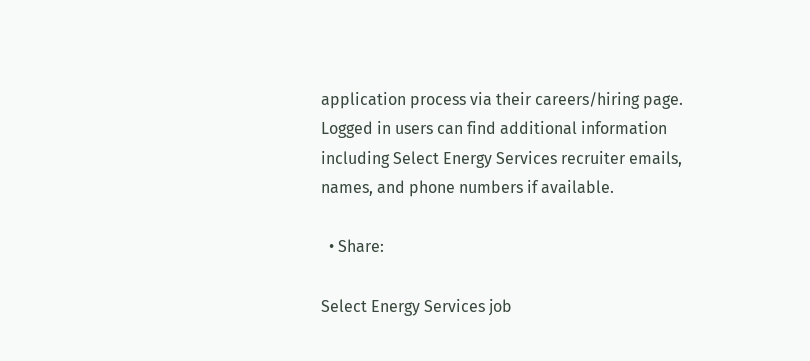application process via their careers/hiring page. Logged in users can find additional information including Select Energy Services recruiter emails, names, and phone numbers if available.

  • Share:

Select Energy Services job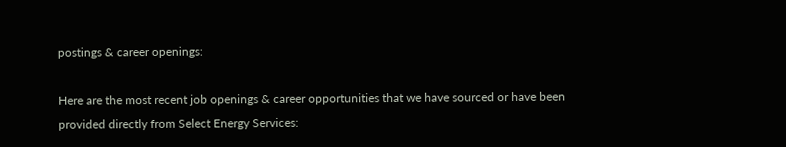postings & career openings:

Here are the most recent job openings & career opportunities that we have sourced or have been provided directly from Select Energy Services: